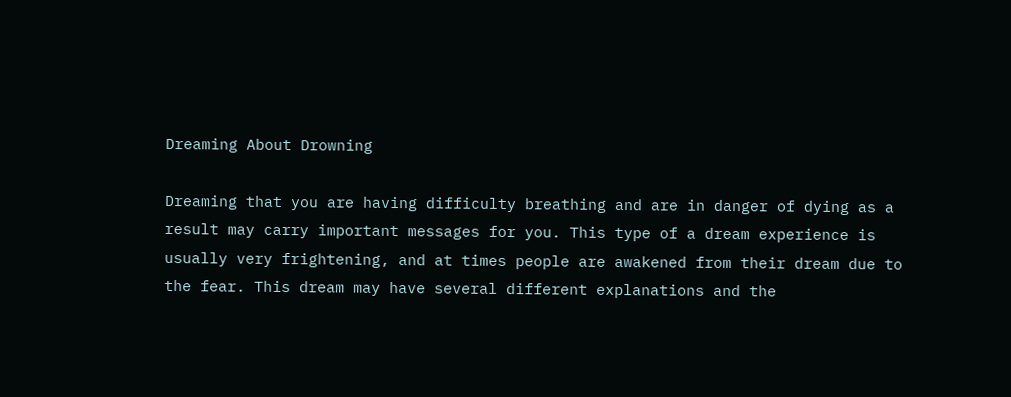Dreaming About Drowning

Dreaming that you are having difficulty breathing and are in danger of dying as a result may carry important messages for you. This type of a dream experience is usually very frightening, and at times people are awakened from their dream due to the fear. This dream may have several different explanations and the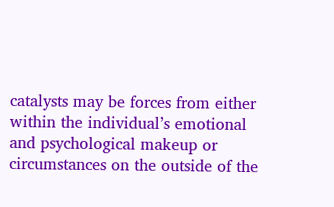catalysts may be forces from either within the individual’s emotional and psychological makeup or circumstances on the outside of the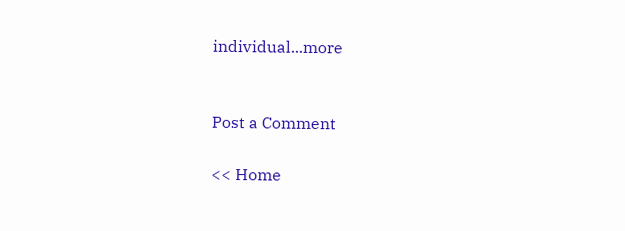individual...more


Post a Comment

<< Home